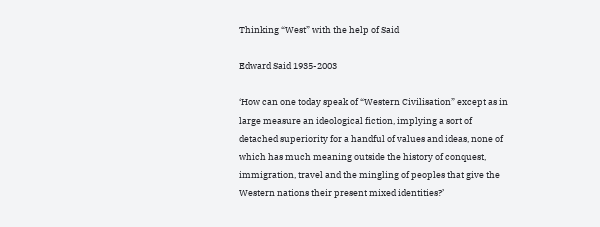Thinking “West” with the help of Said

Edward Said 1935-2003

‘How can one today speak of “Western Civilisation” except as in large measure an ideological fiction, implying a sort of detached superiority for a handful of values and ideas, none of which has much meaning outside the history of conquest, immigration, travel and the mingling of peoples that give the Western nations their present mixed identities?’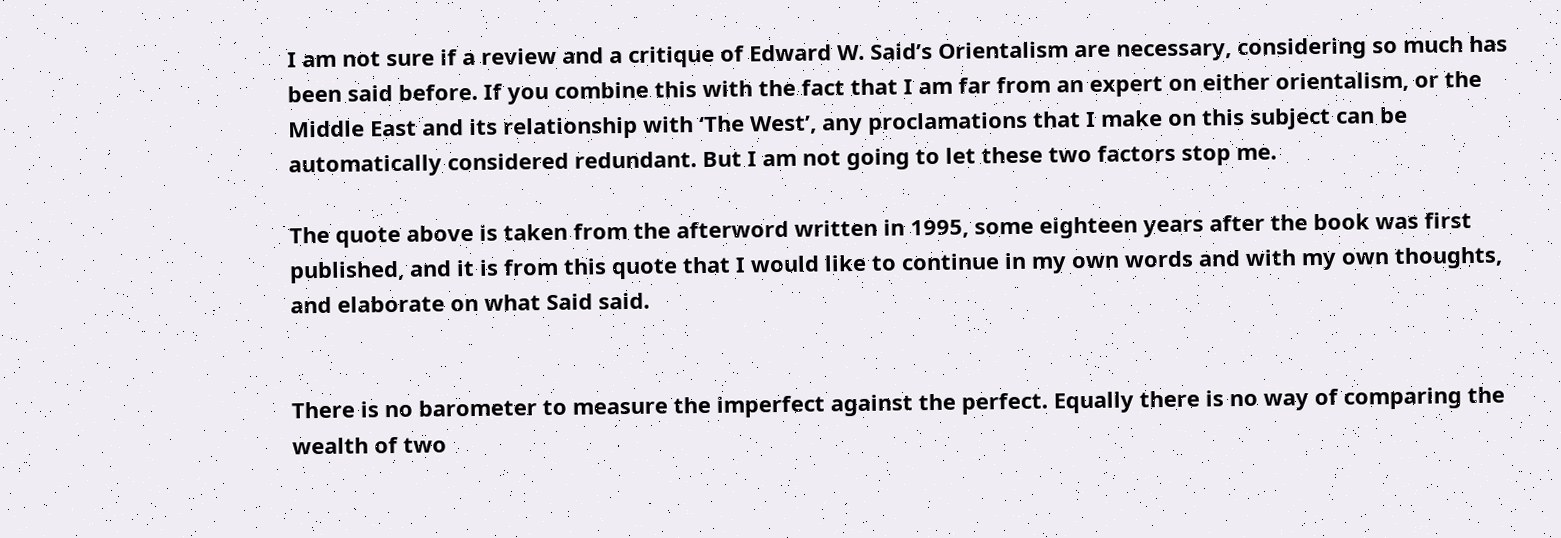I am not sure if a review and a critique of Edward W. Said’s Orientalism are necessary, considering so much has been said before. If you combine this with the fact that I am far from an expert on either orientalism, or the Middle East and its relationship with ‘The West’, any proclamations that I make on this subject can be automatically considered redundant. But I am not going to let these two factors stop me.

The quote above is taken from the afterword written in 1995, some eighteen years after the book was first published, and it is from this quote that I would like to continue in my own words and with my own thoughts, and elaborate on what Said said.


There is no barometer to measure the imperfect against the perfect. Equally there is no way of comparing the wealth of two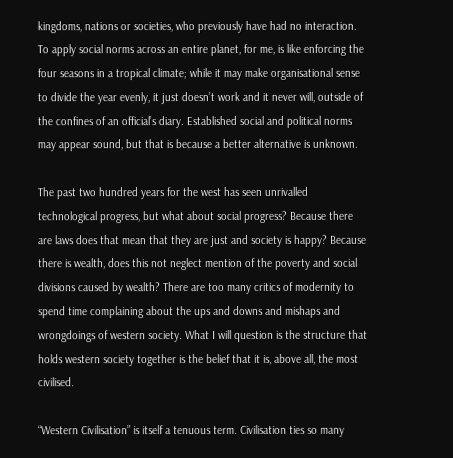kingdoms, nations or societies, who previously have had no interaction. To apply social norms across an entire planet, for me, is like enforcing the four seasons in a tropical climate; while it may make organisational sense to divide the year evenly, it just doesn’t work and it never will, outside of the confines of an official’s diary. Established social and political norms may appear sound, but that is because a better alternative is unknown.

The past two hundred years for the west has seen unrivalled technological progress, but what about social progress? Because there are laws does that mean that they are just and society is happy? Because there is wealth, does this not neglect mention of the poverty and social divisions caused by wealth? There are too many critics of modernity to spend time complaining about the ups and downs and mishaps and wrongdoings of western society. What I will question is the structure that holds western society together is the belief that it is, above all, the most civilised.

“Western Civilisation” is itself a tenuous term. Civilisation ties so many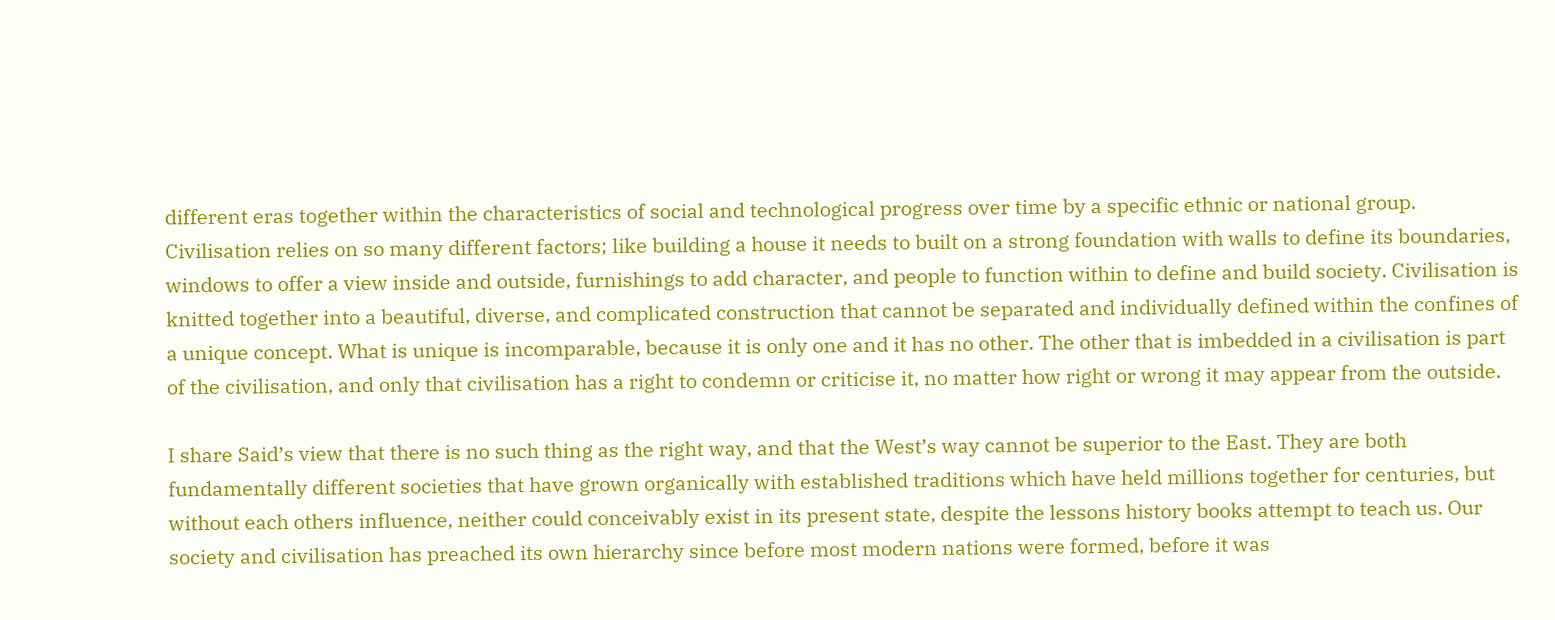different eras together within the characteristics of social and technological progress over time by a specific ethnic or national group. Civilisation relies on so many different factors; like building a house it needs to built on a strong foundation with walls to define its boundaries, windows to offer a view inside and outside, furnishings to add character, and people to function within to define and build society. Civilisation is knitted together into a beautiful, diverse, and complicated construction that cannot be separated and individually defined within the confines of a unique concept. What is unique is incomparable, because it is only one and it has no other. The other that is imbedded in a civilisation is part of the civilisation, and only that civilisation has a right to condemn or criticise it, no matter how right or wrong it may appear from the outside.

I share Said’s view that there is no such thing as the right way, and that the West’s way cannot be superior to the East. They are both fundamentally different societies that have grown organically with established traditions which have held millions together for centuries, but without each others influence, neither could conceivably exist in its present state, despite the lessons history books attempt to teach us. Our society and civilisation has preached its own hierarchy since before most modern nations were formed, before it was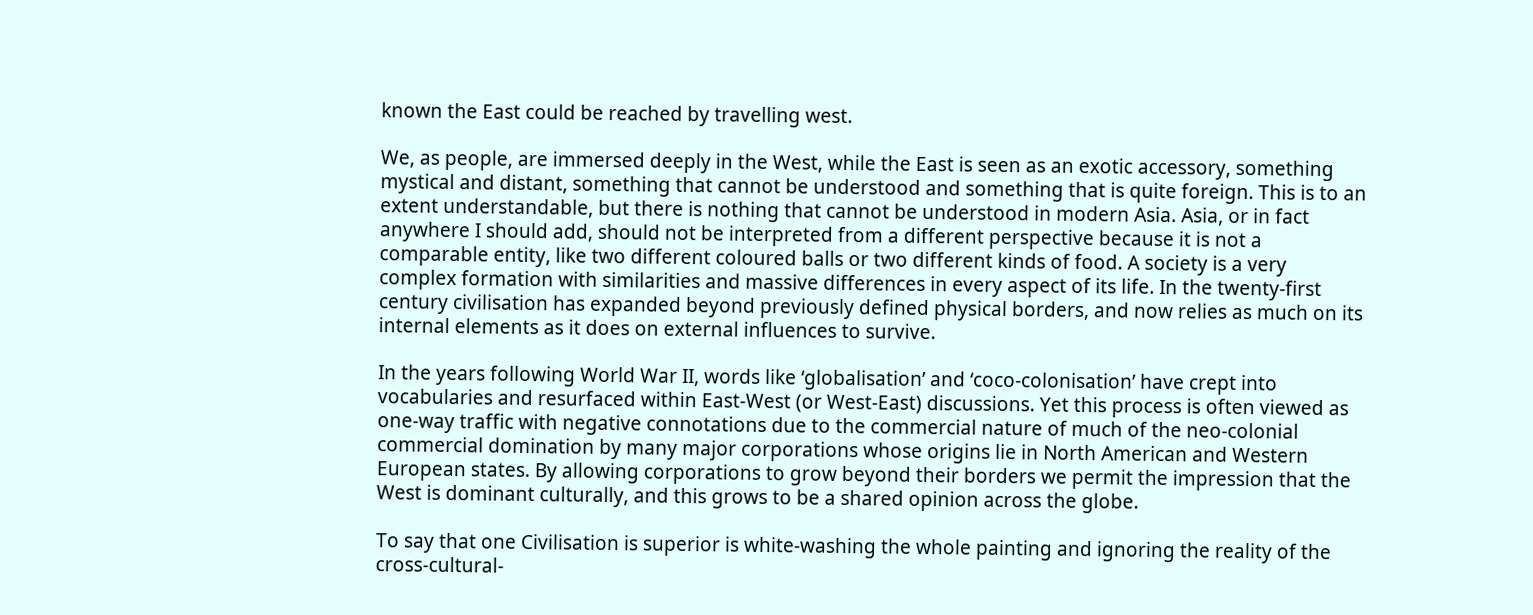known the East could be reached by travelling west.

We, as people, are immersed deeply in the West, while the East is seen as an exotic accessory, something mystical and distant, something that cannot be understood and something that is quite foreign. This is to an extent understandable, but there is nothing that cannot be understood in modern Asia. Asia, or in fact anywhere I should add, should not be interpreted from a different perspective because it is not a comparable entity, like two different coloured balls or two different kinds of food. A society is a very complex formation with similarities and massive differences in every aspect of its life. In the twenty-first century civilisation has expanded beyond previously defined physical borders, and now relies as much on its internal elements as it does on external influences to survive.

In the years following World War II, words like ‘globalisation’ and ‘coco-colonisation’ have crept into vocabularies and resurfaced within East-West (or West-East) discussions. Yet this process is often viewed as one-way traffic with negative connotations due to the commercial nature of much of the neo-colonial commercial domination by many major corporations whose origins lie in North American and Western European states. By allowing corporations to grow beyond their borders we permit the impression that the West is dominant culturally, and this grows to be a shared opinion across the globe.

To say that one Civilisation is superior is white-washing the whole painting and ignoring the reality of the cross-cultural-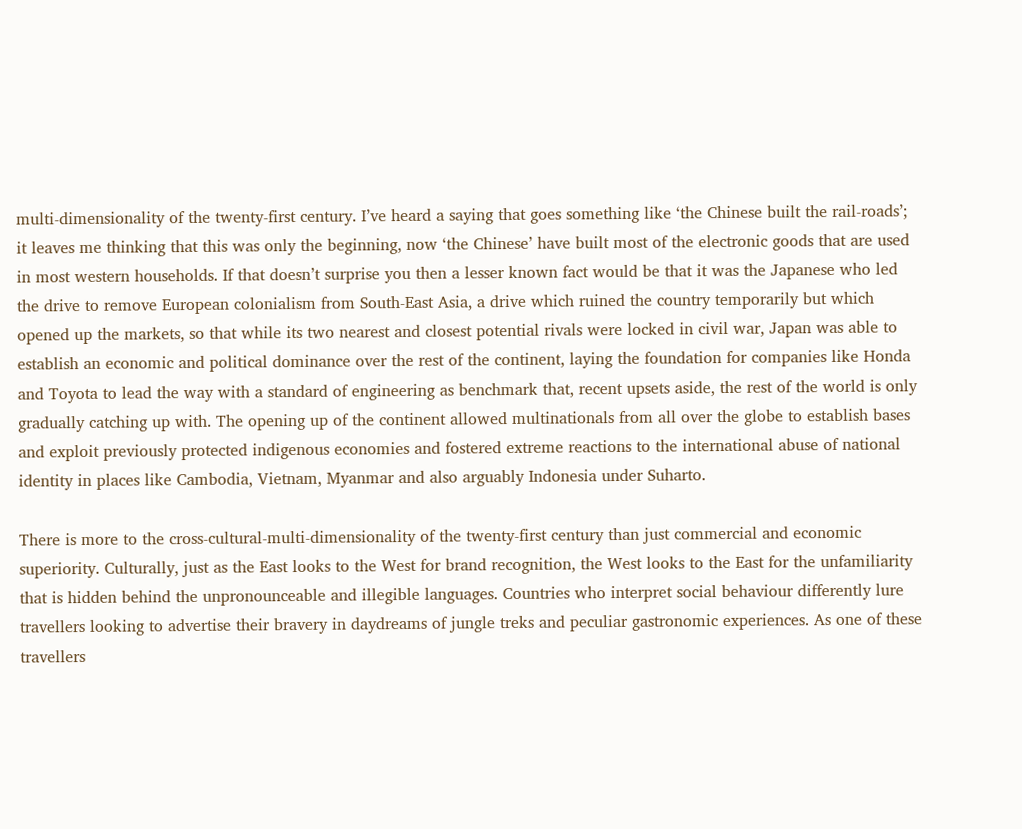multi-dimensionality of the twenty-first century. I’ve heard a saying that goes something like ‘the Chinese built the rail-roads’; it leaves me thinking that this was only the beginning, now ‘the Chinese’ have built most of the electronic goods that are used in most western households. If that doesn’t surprise you then a lesser known fact would be that it was the Japanese who led the drive to remove European colonialism from South-East Asia, a drive which ruined the country temporarily but which opened up the markets, so that while its two nearest and closest potential rivals were locked in civil war, Japan was able to establish an economic and political dominance over the rest of the continent, laying the foundation for companies like Honda and Toyota to lead the way with a standard of engineering as benchmark that, recent upsets aside, the rest of the world is only gradually catching up with. The opening up of the continent allowed multinationals from all over the globe to establish bases and exploit previously protected indigenous economies and fostered extreme reactions to the international abuse of national identity in places like Cambodia, Vietnam, Myanmar and also arguably Indonesia under Suharto.

There is more to the cross-cultural-multi-dimensionality of the twenty-first century than just commercial and economic superiority. Culturally, just as the East looks to the West for brand recognition, the West looks to the East for the unfamiliarity that is hidden behind the unpronounceable and illegible languages. Countries who interpret social behaviour differently lure travellers looking to advertise their bravery in daydreams of jungle treks and peculiar gastronomic experiences. As one of these travellers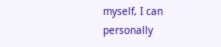myself, I can personally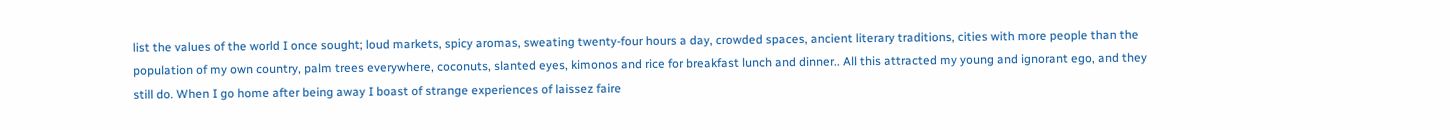list the values of the world I once sought; loud markets, spicy aromas, sweating twenty-four hours a day, crowded spaces, ancient literary traditions, cities with more people than the population of my own country, palm trees everywhere, coconuts, slanted eyes, kimonos and rice for breakfast lunch and dinner.. All this attracted my young and ignorant ego, and they still do. When I go home after being away I boast of strange experiences of laissez faire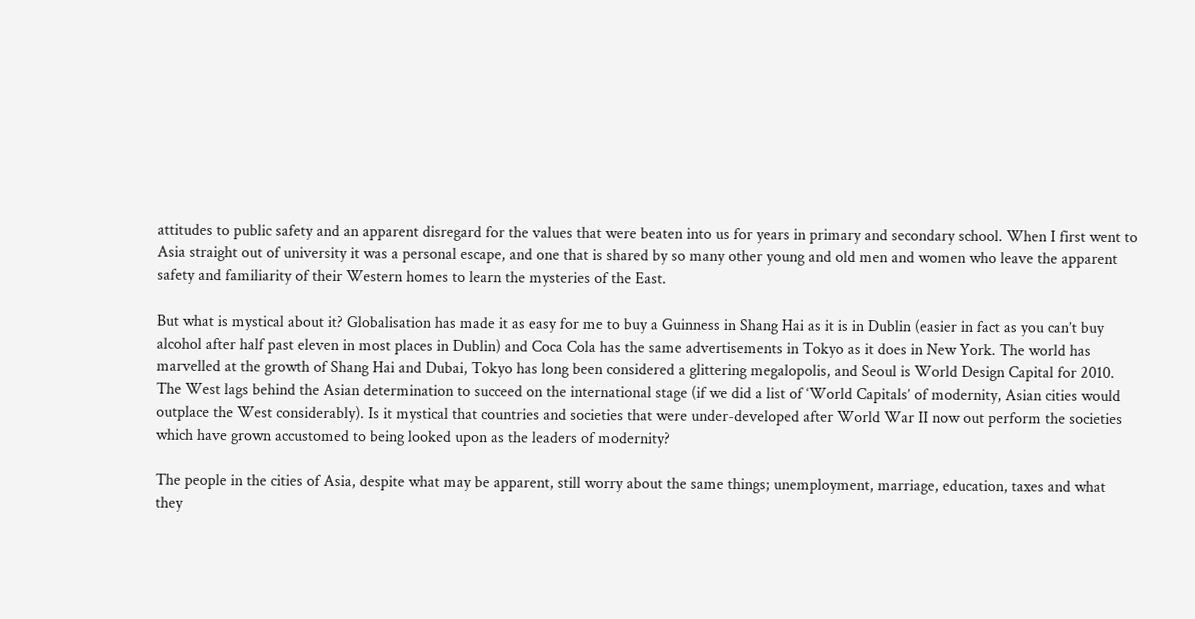attitudes to public safety and an apparent disregard for the values that were beaten into us for years in primary and secondary school. When I first went to Asia straight out of university it was a personal escape, and one that is shared by so many other young and old men and women who leave the apparent safety and familiarity of their Western homes to learn the mysteries of the East.

But what is mystical about it? Globalisation has made it as easy for me to buy a Guinness in Shang Hai as it is in Dublin (easier in fact as you can’t buy alcohol after half past eleven in most places in Dublin) and Coca Cola has the same advertisements in Tokyo as it does in New York. The world has marvelled at the growth of Shang Hai and Dubai, Tokyo has long been considered a glittering megalopolis, and Seoul is World Design Capital for 2010. The West lags behind the Asian determination to succeed on the international stage (if we did a list of ‘World Capitals’ of modernity, Asian cities would outplace the West considerably). Is it mystical that countries and societies that were under-developed after World War II now out perform the societies which have grown accustomed to being looked upon as the leaders of modernity?

The people in the cities of Asia, despite what may be apparent, still worry about the same things; unemployment, marriage, education, taxes and what they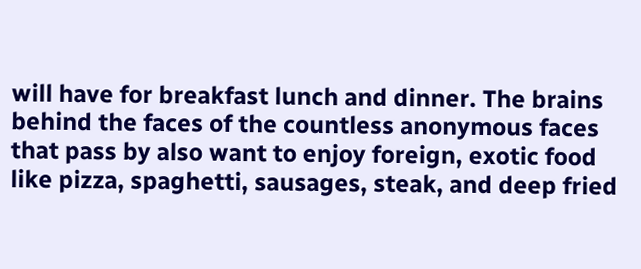will have for breakfast lunch and dinner. The brains behind the faces of the countless anonymous faces that pass by also want to enjoy foreign, exotic food like pizza, spaghetti, sausages, steak, and deep fried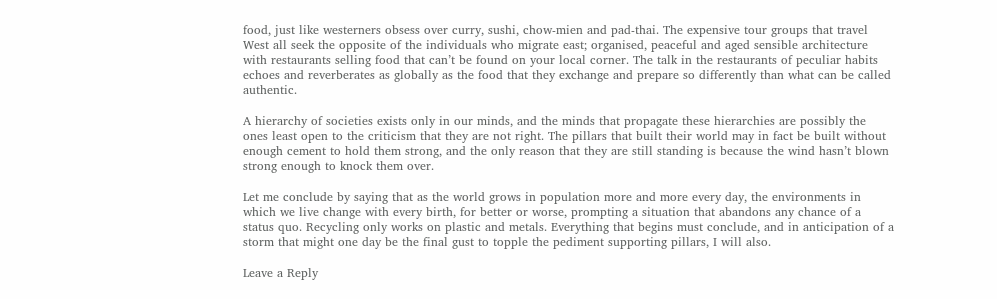food, just like westerners obsess over curry, sushi, chow-mien and pad-thai. The expensive tour groups that travel West all seek the opposite of the individuals who migrate east; organised, peaceful and aged sensible architecture with restaurants selling food that can’t be found on your local corner. The talk in the restaurants of peculiar habits echoes and reverberates as globally as the food that they exchange and prepare so differently than what can be called authentic.

A hierarchy of societies exists only in our minds, and the minds that propagate these hierarchies are possibly the ones least open to the criticism that they are not right. The pillars that built their world may in fact be built without enough cement to hold them strong, and the only reason that they are still standing is because the wind hasn’t blown strong enough to knock them over.

Let me conclude by saying that as the world grows in population more and more every day, the environments in which we live change with every birth, for better or worse, prompting a situation that abandons any chance of a status quo. Recycling only works on plastic and metals. Everything that begins must conclude, and in anticipation of a storm that might one day be the final gust to topple the pediment supporting pillars, I will also.

Leave a Reply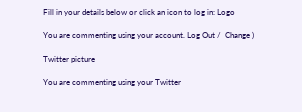Fill in your details below or click an icon to log in: Logo

You are commenting using your account. Log Out /  Change )

Twitter picture

You are commenting using your Twitter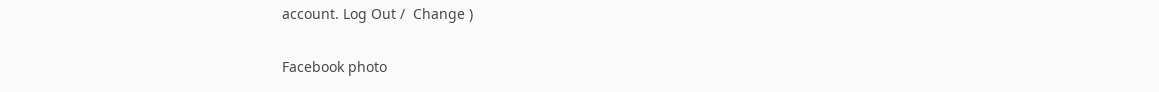account. Log Out /  Change )

Facebook photo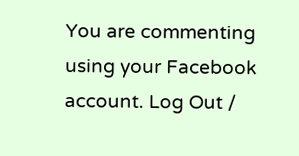You are commenting using your Facebook account. Log Out /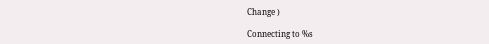Change )

Connecting to %s